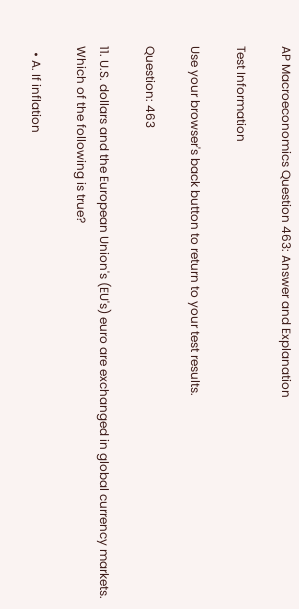AP Macroeconomics Question 463: Answer and Explanation

Test Information

Use your browser's back button to return to your test results.

Question: 463

11. U.S. dollars and the European Union's (EU's) euro are exchanged in global currency markets. Which of the following is true?

  • A. If inflation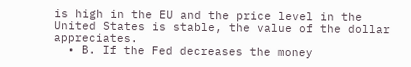is high in the EU and the price level in the United States is stable, the value of the dollar appreciates.
  • B. If the Fed decreases the money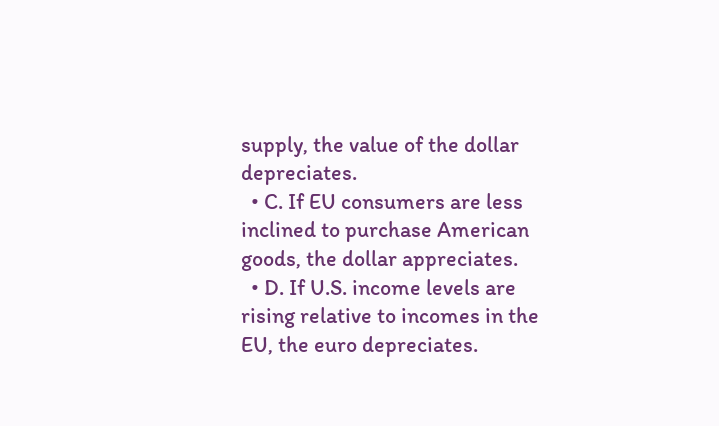supply, the value of the dollar depreciates.
  • C. If EU consumers are less inclined to purchase American goods, the dollar appreciates.
  • D. If U.S. income levels are rising relative to incomes in the EU, the euro depreciates.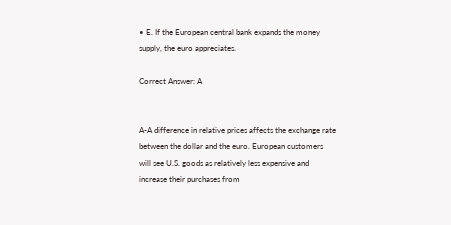• E. If the European central bank expands the money supply, the euro appreciates.

Correct Answer: A


A-A difference in relative prices affects the exchange rate between the dollar and the euro. European customers will see U.S. goods as relatively less expensive and increase their purchases from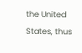the United States, thus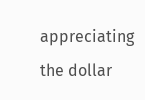appreciating the dollar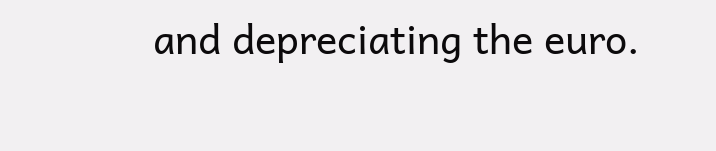and depreciating the euro.